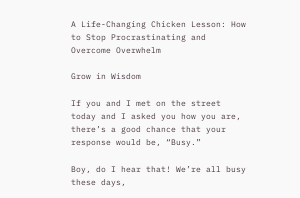A Life-Changing Chicken Lesson: How to Stop Procrastinating and Overcome Overwhelm

Grow in Wisdom

If you and I met on the street today and I asked you how you are, there’s a good chance that your response would be, “Busy.”

Boy, do I hear that! We’re all busy these days,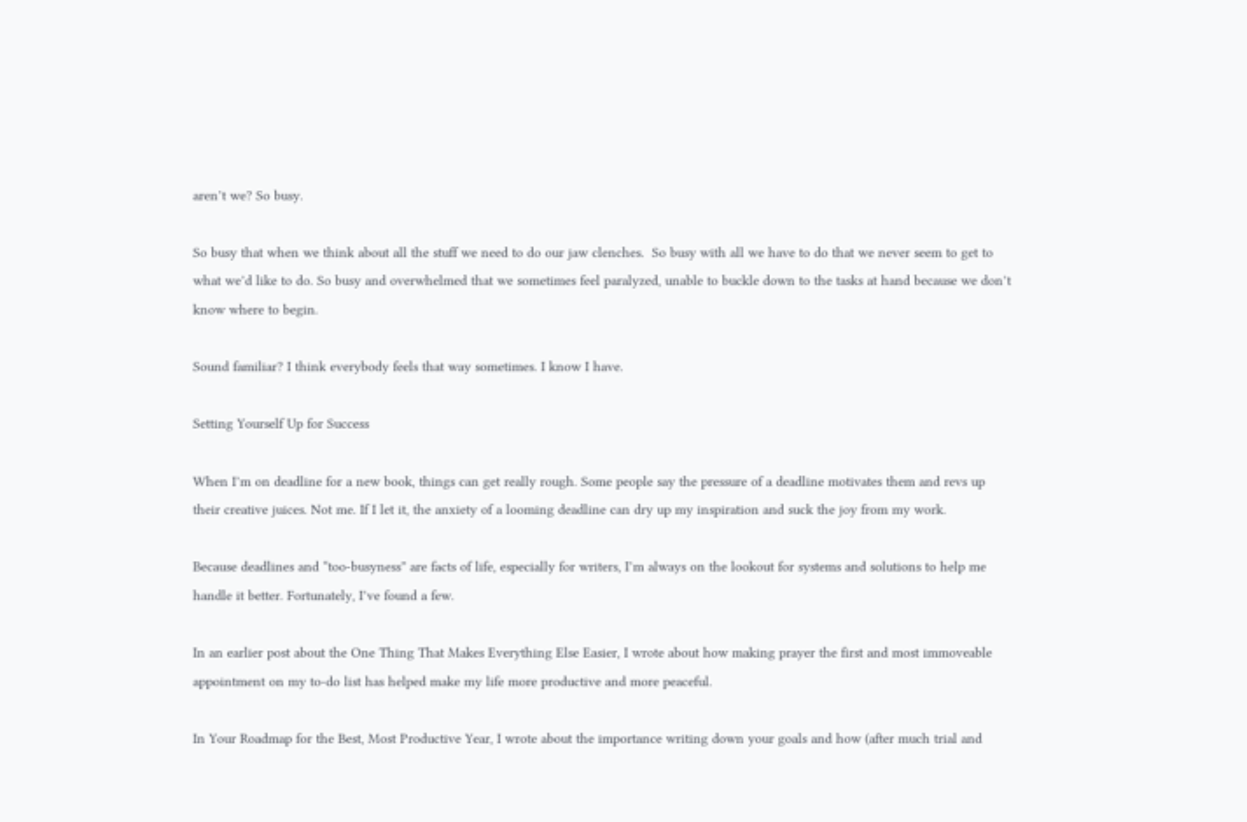aren’t we? So busy.

So busy that when we think about all the stuff we need to do our jaw clenches.  So busy with all we have to do that we never seem to get to what we’d like to do. So busy and overwhelmed that we sometimes feel paralyzed, unable to buckle down to the tasks at hand because we don’t know where to begin.

Sound familiar? I think everybody feels that way sometimes. I know I have.

Setting Yourself Up for Success

When I’m on deadline for a new book, things can get really rough. Some people say the pressure of a deadline motivates them and revs up their creative juices. Not me. If I let it, the anxiety of a looming deadline can dry up my inspiration and suck the joy from my work.

Because deadlines and “too-busyness” are facts of life, especially for writers, I’m always on the lookout for systems and solutions to help me handle it better. Fortunately, I’ve found a few.

In an earlier post about the One Thing That Makes Everything Else Easier, I wrote about how making prayer the first and most immoveable appointment on my to-do list has helped make my life more productive and more peaceful.

In Your Roadmap for the Best, Most Productive Year, I wrote about the importance writing down your goals and how (after much trial and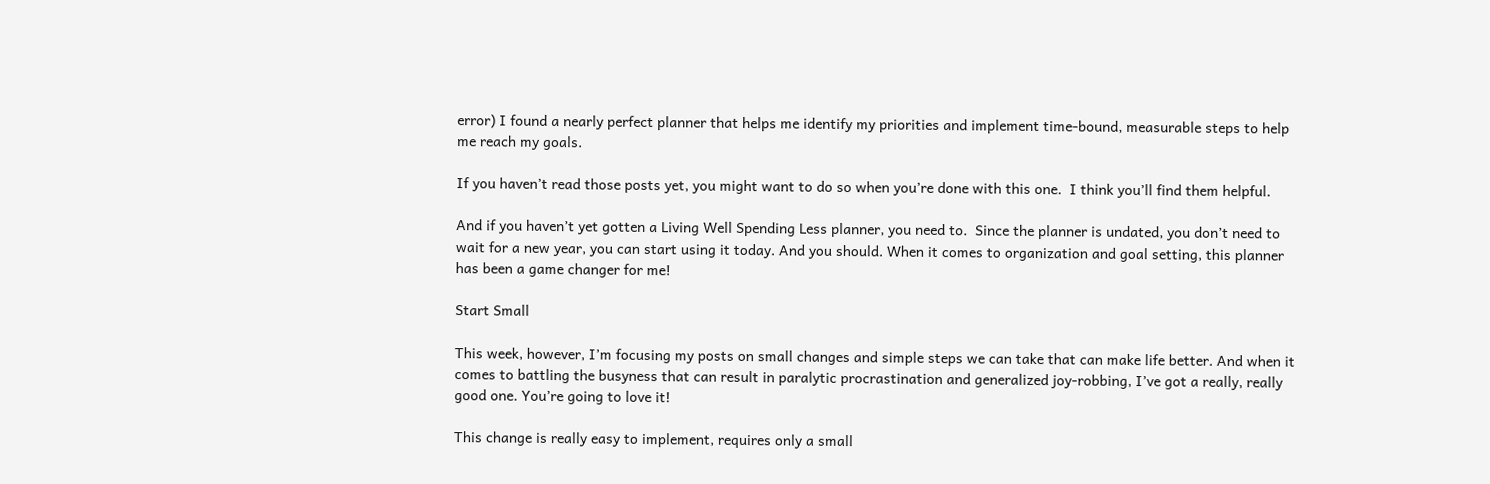error) I found a nearly perfect planner that helps me identify my priorities and implement time-bound, measurable steps to help me reach my goals.

If you haven’t read those posts yet, you might want to do so when you’re done with this one.  I think you’ll find them helpful.

And if you haven’t yet gotten a Living Well Spending Less planner, you need to.  Since the planner is undated, you don’t need to wait for a new year, you can start using it today. And you should. When it comes to organization and goal setting, this planner has been a game changer for me!

Start Small

This week, however, I’m focusing my posts on small changes and simple steps we can take that can make life better. And when it comes to battling the busyness that can result in paralytic procrastination and generalized joy-robbing, I’ve got a really, really good one. You’re going to love it!

This change is really easy to implement, requires only a small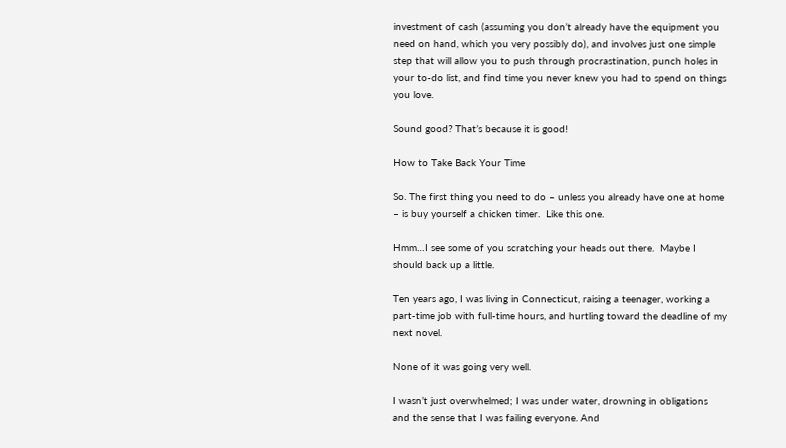investment of cash (assuming you don’t already have the equipment you need on hand, which you very possibly do), and involves just one simple step that will allow you to push through procrastination, punch holes in your to-do list, and find time you never knew you had to spend on things you love.

Sound good? That’s because it is good!

How to Take Back Your Time

So. The first thing you need to do – unless you already have one at home – is buy yourself a chicken timer.  Like this one.

Hmm…I see some of you scratching your heads out there.  Maybe I should back up a little.

Ten years ago, I was living in Connecticut, raising a teenager, working a part-time job with full-time hours, and hurtling toward the deadline of my next novel.

None of it was going very well.

I wasn’t just overwhelmed; I was under water, drowning in obligations and the sense that I was failing everyone. And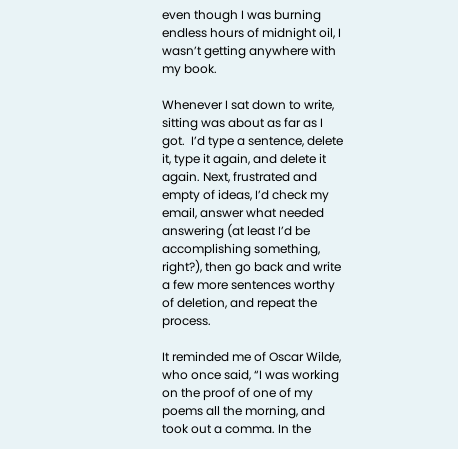even though I was burning endless hours of midnight oil, I wasn’t getting anywhere with my book.

Whenever I sat down to write, sitting was about as far as I got.  I’d type a sentence, delete it, type it again, and delete it again. Next, frustrated and empty of ideas, I’d check my email, answer what needed answering (at least I’d be accomplishing something, right?), then go back and write a few more sentences worthy of deletion, and repeat the process.

It reminded me of Oscar Wilde, who once said, “I was working on the proof of one of my poems all the morning, and took out a comma. In the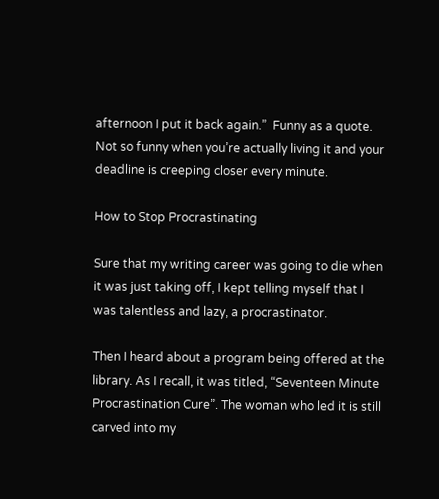afternoon I put it back again.”  Funny as a quote. Not so funny when you’re actually living it and your deadline is creeping closer every minute.

How to Stop Procrastinating

Sure that my writing career was going to die when it was just taking off, I kept telling myself that I was talentless and lazy, a procrastinator.

Then I heard about a program being offered at the library. As I recall, it was titled, “Seventeen Minute Procrastination Cure”. The woman who led it is still carved into my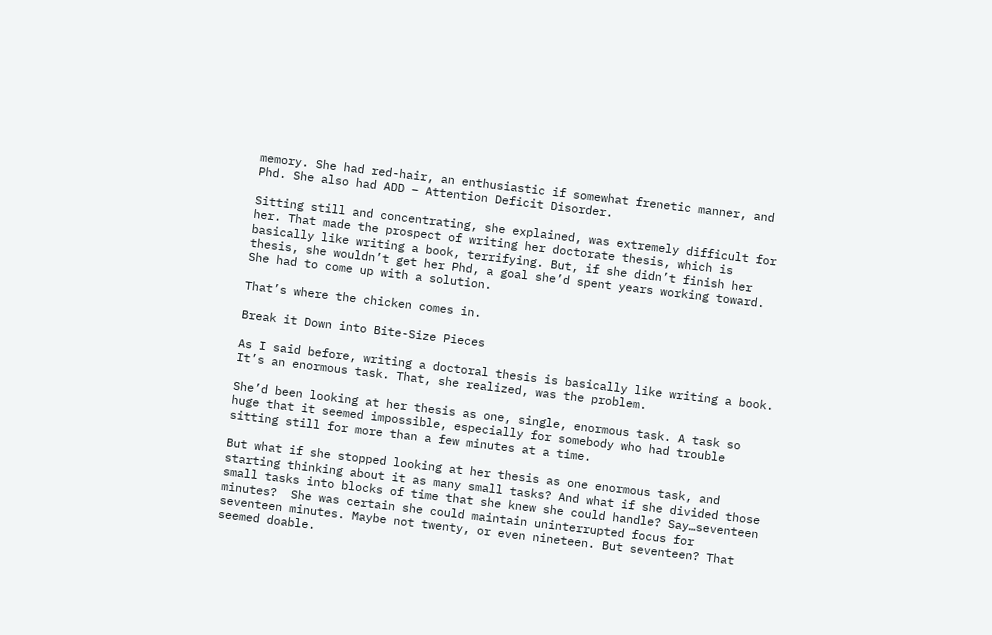memory. She had red-hair, an enthusiastic if somewhat frenetic manner, and Phd. She also had ADD – Attention Deficit Disorder.

Sitting still and concentrating, she explained, was extremely difficult for her. That made the prospect of writing her doctorate thesis, which is basically like writing a book, terrifying. But, if she didn’t finish her thesis, she wouldn’t get her Phd, a goal she’d spent years working toward.  She had to come up with a solution.

That’s where the chicken comes in.

Break it Down into Bite-Size Pieces

As I said before, writing a doctoral thesis is basically like writing a book. It’s an enormous task. That, she realized, was the problem.

She’d been looking at her thesis as one, single, enormous task. A task so huge that it seemed impossible, especially for somebody who had trouble sitting still for more than a few minutes at a time.

But what if she stopped looking at her thesis as one enormous task, and starting thinking about it as many small tasks? And what if she divided those small tasks into blocks of time that she knew she could handle? Say…seventeen minutes?  She was certain she could maintain uninterrupted focus for seventeen minutes. Maybe not twenty, or even nineteen. But seventeen? That seemed doable.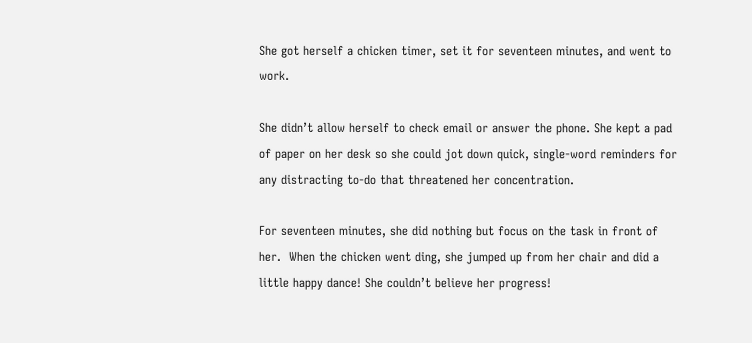She got herself a chicken timer, set it for seventeen minutes, and went to work.

She didn’t allow herself to check email or answer the phone. She kept a pad of paper on her desk so she could jot down quick, single-word reminders for any distracting to-do that threatened her concentration.

For seventeen minutes, she did nothing but focus on the task in front of her.  When the chicken went ding, she jumped up from her chair and did a little happy dance! She couldn’t believe her progress!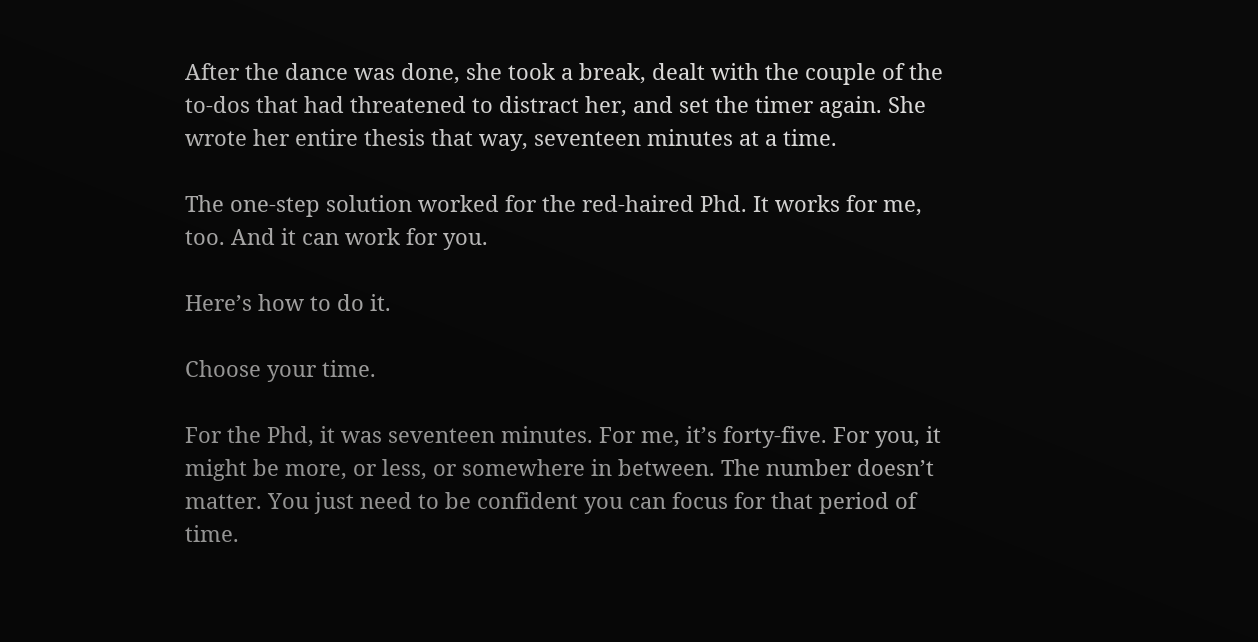After the dance was done, she took a break, dealt with the couple of the to-dos that had threatened to distract her, and set the timer again. She wrote her entire thesis that way, seventeen minutes at a time.

The one-step solution worked for the red-haired Phd. It works for me, too. And it can work for you.

Here’s how to do it.

Choose your time.

For the Phd, it was seventeen minutes. For me, it’s forty-five. For you, it might be more, or less, or somewhere in between. The number doesn’t matter. You just need to be confident you can focus for that period of time.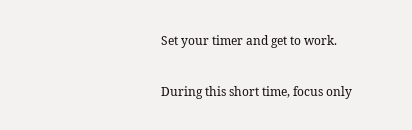Set your timer and get to work.

During this short time, focus only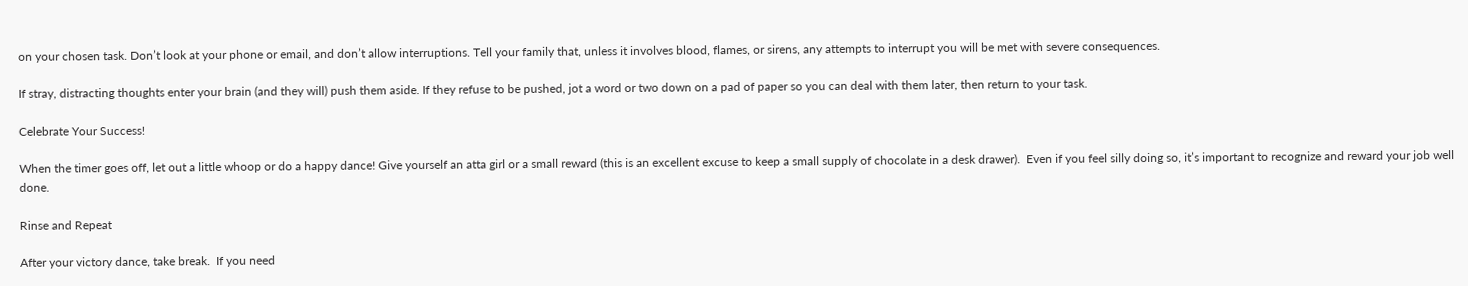on your chosen task. Don’t look at your phone or email, and don’t allow interruptions. Tell your family that, unless it involves blood, flames, or sirens, any attempts to interrupt you will be met with severe consequences.

If stray, distracting thoughts enter your brain (and they will) push them aside. If they refuse to be pushed, jot a word or two down on a pad of paper so you can deal with them later, then return to your task.

Celebrate Your Success!

When the timer goes off, let out a little whoop or do a happy dance! Give yourself an atta girl or a small reward (this is an excellent excuse to keep a small supply of chocolate in a desk drawer).  Even if you feel silly doing so, it’s important to recognize and reward your job well done.

Rinse and Repeat

After your victory dance, take break.  If you need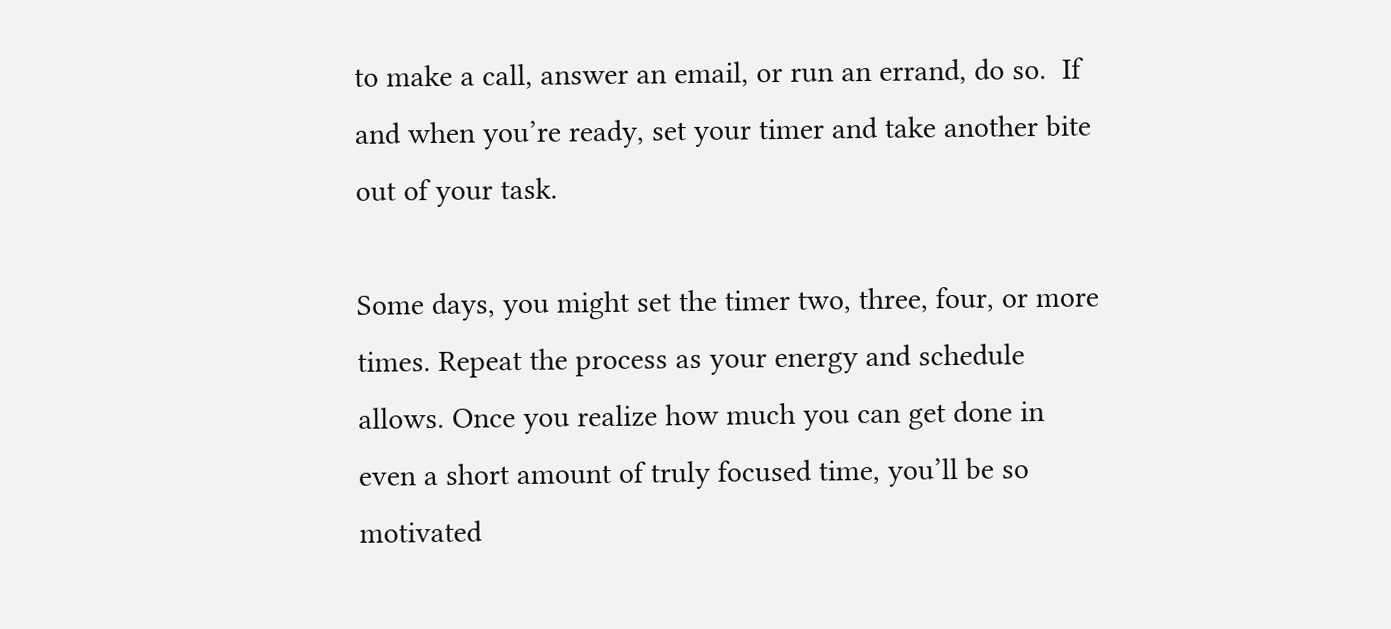to make a call, answer an email, or run an errand, do so.  If and when you’re ready, set your timer and take another bite out of your task.

Some days, you might set the timer two, three, four, or more times. Repeat the process as your energy and schedule allows. Once you realize how much you can get done in even a short amount of truly focused time, you’ll be so motivated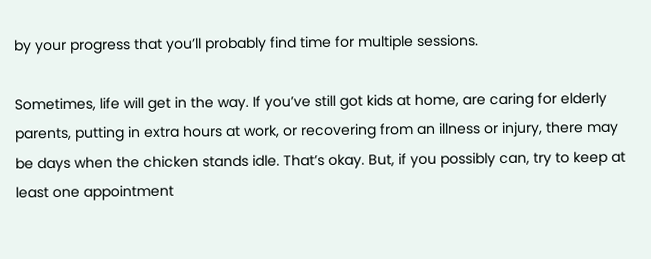by your progress that you’ll probably find time for multiple sessions.

Sometimes, life will get in the way. If you’ve still got kids at home, are caring for elderly parents, putting in extra hours at work, or recovering from an illness or injury, there may be days when the chicken stands idle. That’s okay. But, if you possibly can, try to keep at least one appointment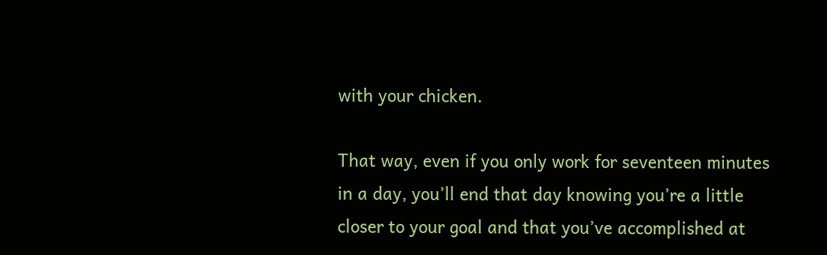with your chicken.

That way, even if you only work for seventeen minutes in a day, you’ll end that day knowing you’re a little closer to your goal and that you’ve accomplished at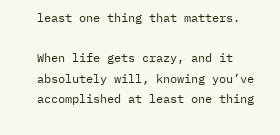least one thing that matters.

When life gets crazy, and it absolutely will, knowing you’ve accomplished at least one thing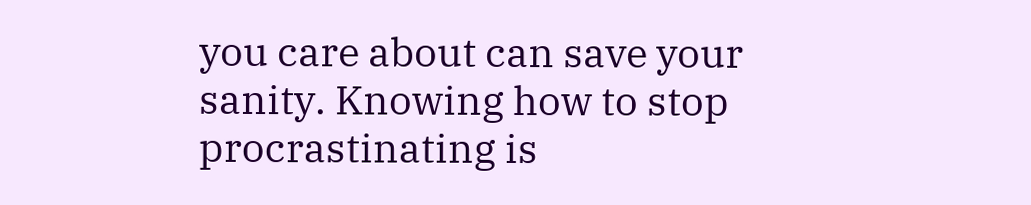you care about can save your sanity. Knowing how to stop procrastinating is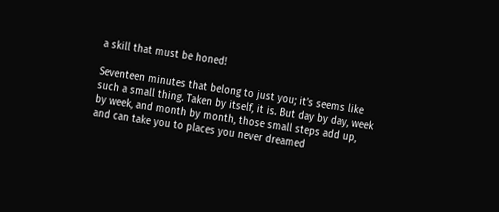a skill that must be honed!

Seventeen minutes that belong to just you; it’s seems like such a small thing. Taken by itself, it is. But day by day, week by week, and month by month, those small steps add up, and can take you to places you never dreamed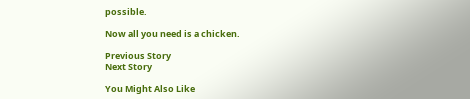possible.

Now all you need is a chicken.

Previous Story
Next Story

You Might Also Like